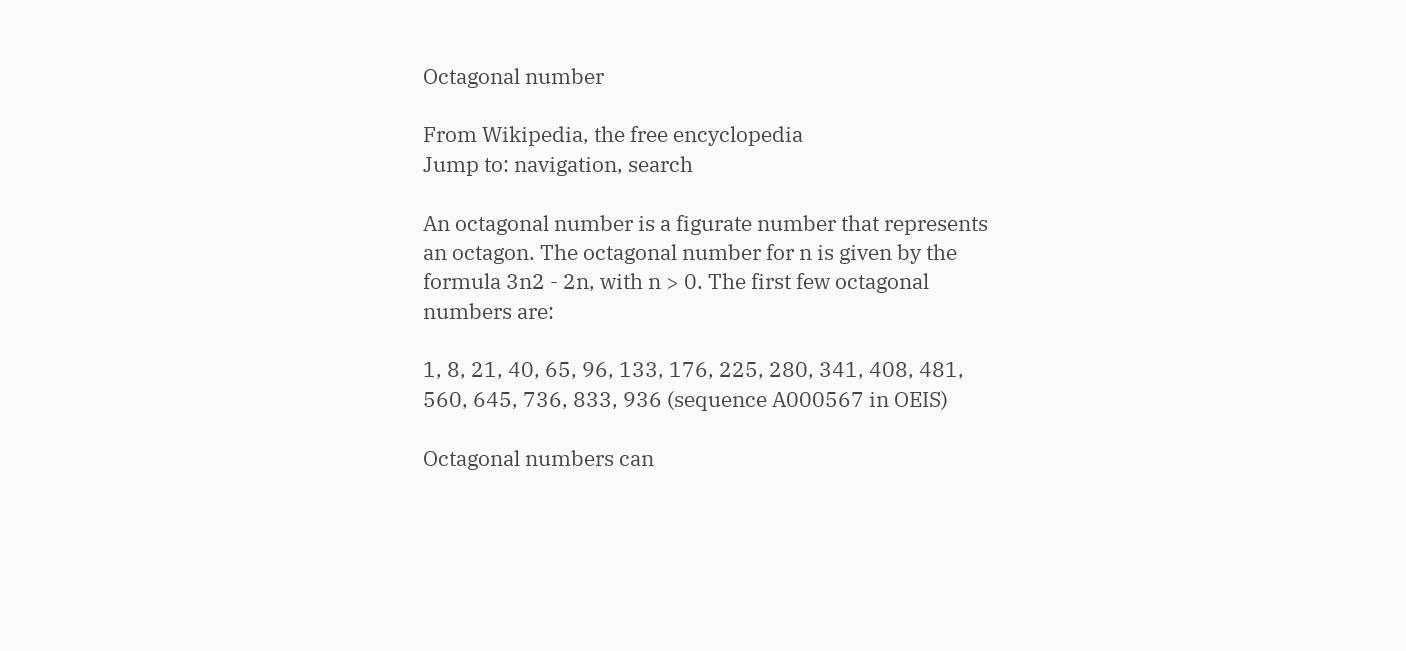Octagonal number

From Wikipedia, the free encyclopedia
Jump to: navigation, search

An octagonal number is a figurate number that represents an octagon. The octagonal number for n is given by the formula 3n2 - 2n, with n > 0. The first few octagonal numbers are:

1, 8, 21, 40, 65, 96, 133, 176, 225, 280, 341, 408, 481, 560, 645, 736, 833, 936 (sequence A000567 in OEIS)

Octagonal numbers can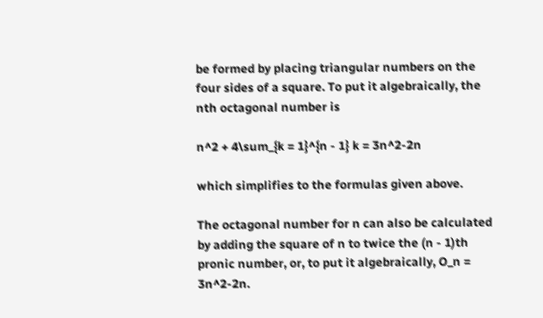be formed by placing triangular numbers on the four sides of a square. To put it algebraically, the nth octagonal number is

n^2 + 4\sum_{k = 1}^{n - 1} k = 3n^2-2n

which simplifies to the formulas given above.

The octagonal number for n can also be calculated by adding the square of n to twice the (n - 1)th pronic number, or, to put it algebraically, O_n = 3n^2-2n.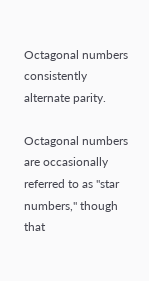Octagonal numbers consistently alternate parity.

Octagonal numbers are occasionally referred to as "star numbers," though that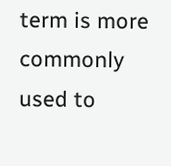term is more commonly used to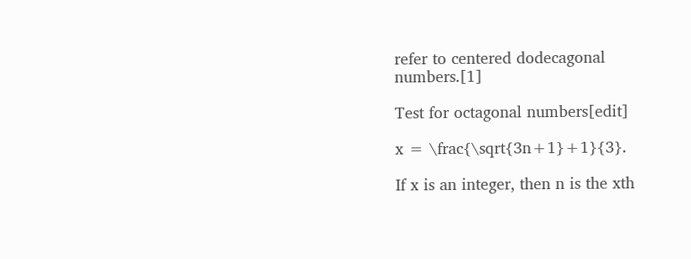refer to centered dodecagonal numbers.[1]

Test for octagonal numbers[edit]

x = \frac{\sqrt{3n+1}+1}{3}.

If x is an integer, then n is the xth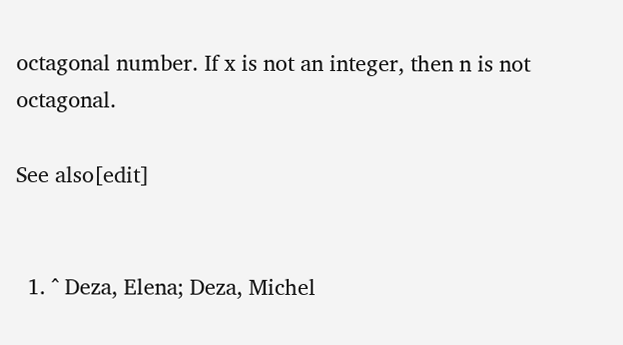octagonal number. If x is not an integer, then n is not octagonal.

See also[edit]


  1. ^ Deza, Elena; Deza, Michel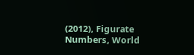(2012), Figurate Numbers, World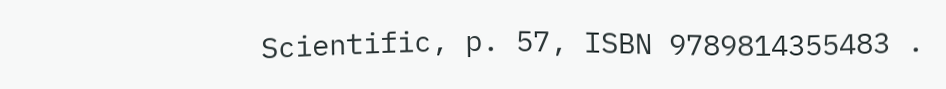Scientific, p. 57, ISBN 9789814355483 .